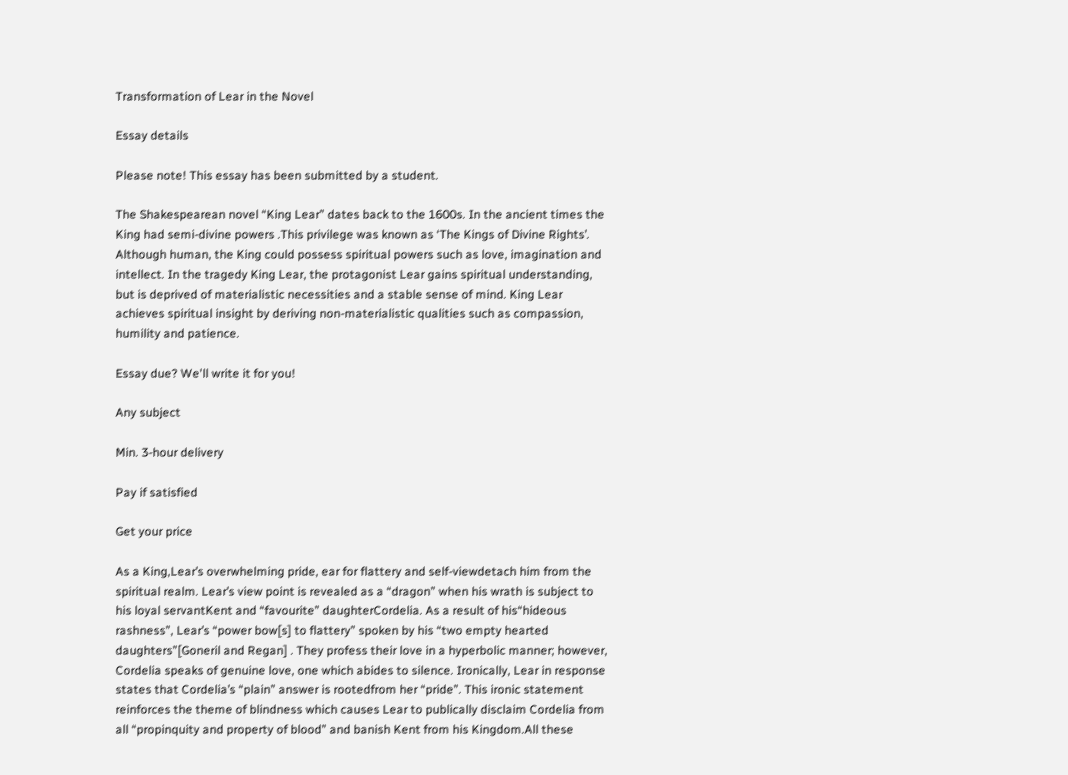Transformation of Lear in the Novel

Essay details

Please note! This essay has been submitted by a student.

The Shakespearean novel “King Lear” dates back to the 1600s. In the ancient times the King had semi-divine powers .This privilege was known as ‘The Kings of Divine Rights’. Although human, the King could possess spiritual powers such as love, imagination and intellect. In the tragedy King Lear, the protagonist Lear gains spiritual understanding, but is deprived of materialistic necessities and a stable sense of mind. King Lear achieves spiritual insight by deriving non-materialistic qualities such as compassion, humility and patience.

Essay due? We'll write it for you!

Any subject

Min. 3-hour delivery

Pay if satisfied

Get your price

As a King,Lear’s overwhelming pride, ear for flattery and self-viewdetach him from the spiritual realm. Lear’s view point is revealed as a “dragon” when his wrath is subject to his loyal servantKent and “favourite” daughterCordelia. As a result of his“hideous rashness”, Lear’s “power bow[s] to flattery” spoken by his “two empty hearted daughters”[Goneril and Regan] . They profess their love in a hyperbolic manner; however, Cordelia speaks of genuine love, one which abides to silence. Ironically, Lear in response states that Cordelia’s “plain” answer is rootedfrom her “pride”. This ironic statement reinforces the theme of blindness which causes Lear to publically disclaim Cordelia from all “propinquity and property of blood” and banish Kent from his Kingdom.All these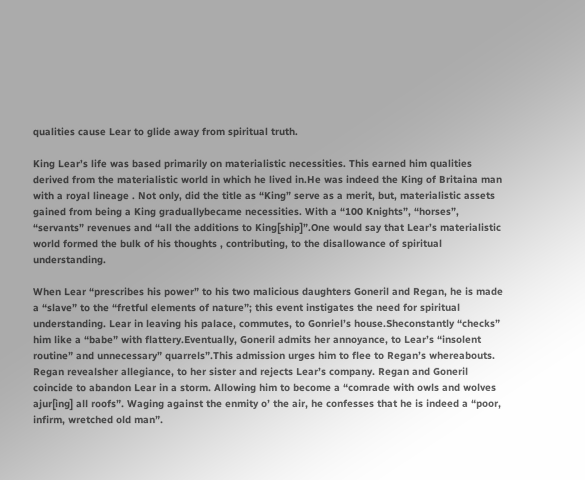qualities cause Lear to glide away from spiritual truth.

King Lear’s life was based primarily on materialistic necessities. This earned him qualities derived from the materialistic world in which he lived in.He was indeed the King of Britaina man with a royal lineage . Not only, did the title as “King” serve as a merit, but, materialistic assets gained from being a King graduallybecame necessities. With a “100 Knights”, “horses”, “servants” revenues and “all the additions to King[ship]”.One would say that Lear’s materialistic world formed the bulk of his thoughts , contributing, to the disallowance of spiritual understanding.

When Lear “prescribes his power” to his two malicious daughters Goneril and Regan, he is made a “slave” to the “fretful elements of nature”; this event instigates the need for spiritual understanding. Lear in leaving his palace, commutes, to Gonriel’s house.Sheconstantly “checks” him like a “babe” with flattery.Eventually, Goneril admits her annoyance, to Lear’s “insolent routine” and unnecessary” quarrels”.This admission urges him to flee to Regan’s whereabouts. Regan revealsher allegiance, to her sister and rejects Lear’s company. Regan and Goneril coincide to abandon Lear in a storm. Allowing him to become a “comrade with owls and wolves ajur[ing] all roofs”. Waging against the enmity o’ the air, he confesses that he is indeed a “poor, infirm, wretched old man”.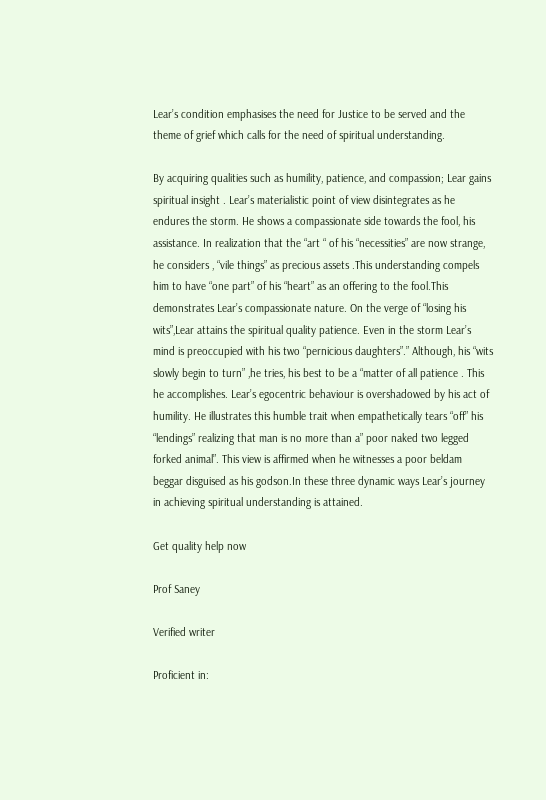Lear’s condition emphasises the need for Justice to be served and the theme of grief which calls for the need of spiritual understanding.

By acquiring qualities such as humility, patience, and compassion; Lear gains spiritual insight . Lear’s materialistic point of view disintegrates as he endures the storm. He shows a compassionate side towards the fool, his assistance. In realization that the “art “ of his “necessities” are now strange, he considers , “vile things” as precious assets .This understanding compels him to have “one part” of his “heart” as an offering to the fool.This demonstrates Lear’s compassionate nature. On the verge of “losing his wits”,Lear attains the spiritual quality patience. Even in the storm Lear’s mind is preoccupied with his two “pernicious daughters”.” Although, his “wits slowly begin to turn” ,he tries, his best to be a “matter of all patience . This he accomplishes. Lear’s egocentric behaviour is overshadowed by his act of humility. He illustrates this humble trait when empathetically tears “off” his “lendings” realizing that man is no more than a” poor naked two legged forked animal”. This view is affirmed when he witnesses a poor beldam beggar disguised as his godson.In these three dynamic ways Lear’s journey in achieving spiritual understanding is attained.

Get quality help now

Prof Saney

Verified writer

Proficient in: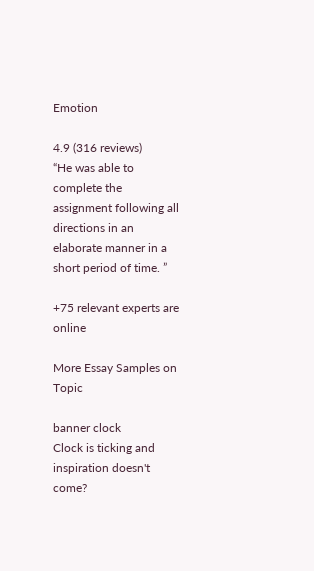Emotion

4.9 (316 reviews)
“He was able to complete the assignment following all directions in an elaborate manner in a short period of time. ”

+75 relevant experts are online

More Essay Samples on Topic

banner clock
Clock is ticking and inspiration doesn't come?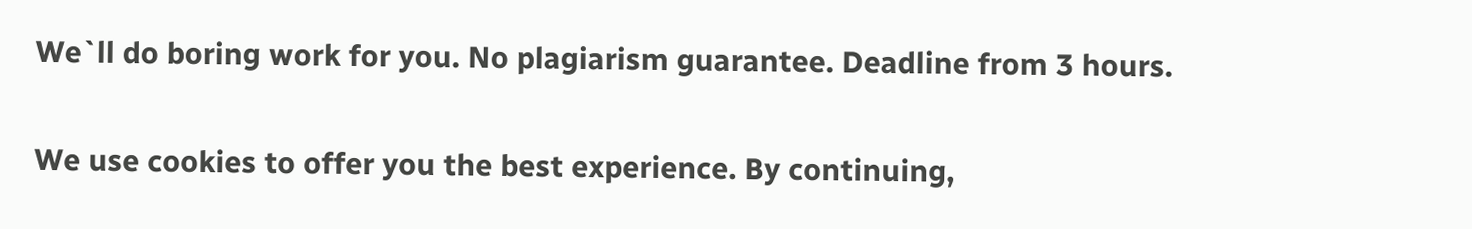We`ll do boring work for you. No plagiarism guarantee. Deadline from 3 hours.

We use cookies to offer you the best experience. By continuing,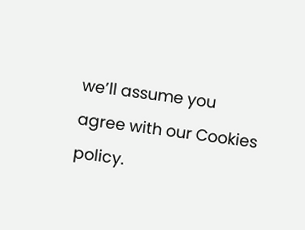we’ll assume you agree with our Cookies policy.